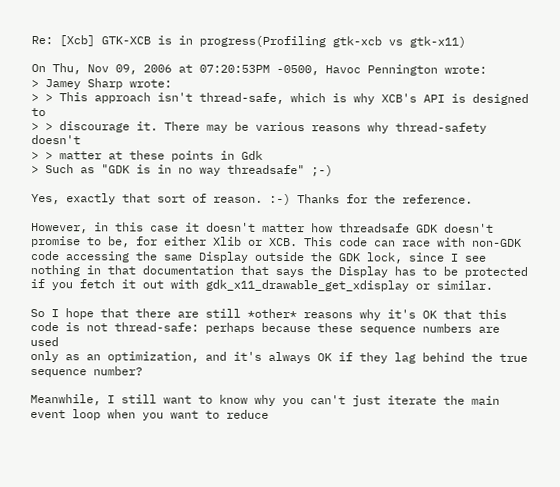Re: [Xcb] GTK-XCB is in progress(Profiling gtk-xcb vs gtk-x11)

On Thu, Nov 09, 2006 at 07:20:53PM -0500, Havoc Pennington wrote:
> Jamey Sharp wrote:
> > This approach isn't thread-safe, which is why XCB's API is designed to
> > discourage it. There may be various reasons why thread-safety doesn't
> > matter at these points in Gdk
> Such as "GDK is in no way threadsafe" ;-)

Yes, exactly that sort of reason. :-) Thanks for the reference.

However, in this case it doesn't matter how threadsafe GDK doesn't
promise to be, for either Xlib or XCB. This code can race with non-GDK
code accessing the same Display outside the GDK lock, since I see
nothing in that documentation that says the Display has to be protected
if you fetch it out with gdk_x11_drawable_get_xdisplay or similar.

So I hope that there are still *other* reasons why it's OK that this
code is not thread-safe: perhaps because these sequence numbers are used
only as an optimization, and it's always OK if they lag behind the true
sequence number?

Meanwhile, I still want to know why you can't just iterate the main
event loop when you want to reduce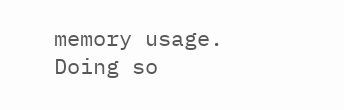memory usage. Doing so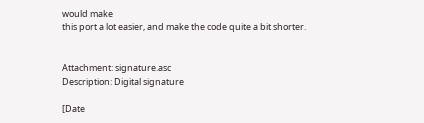would make
this port a lot easier, and make the code quite a bit shorter.


Attachment: signature.asc
Description: Digital signature

[Date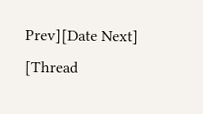Prev][Date Next]   [Thread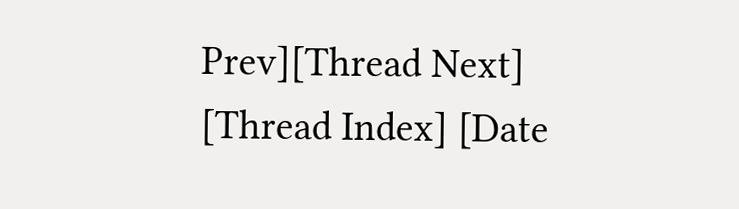Prev][Thread Next]   [Thread Index] [Date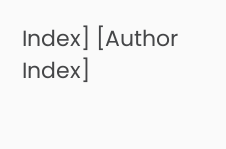Index] [Author Index]